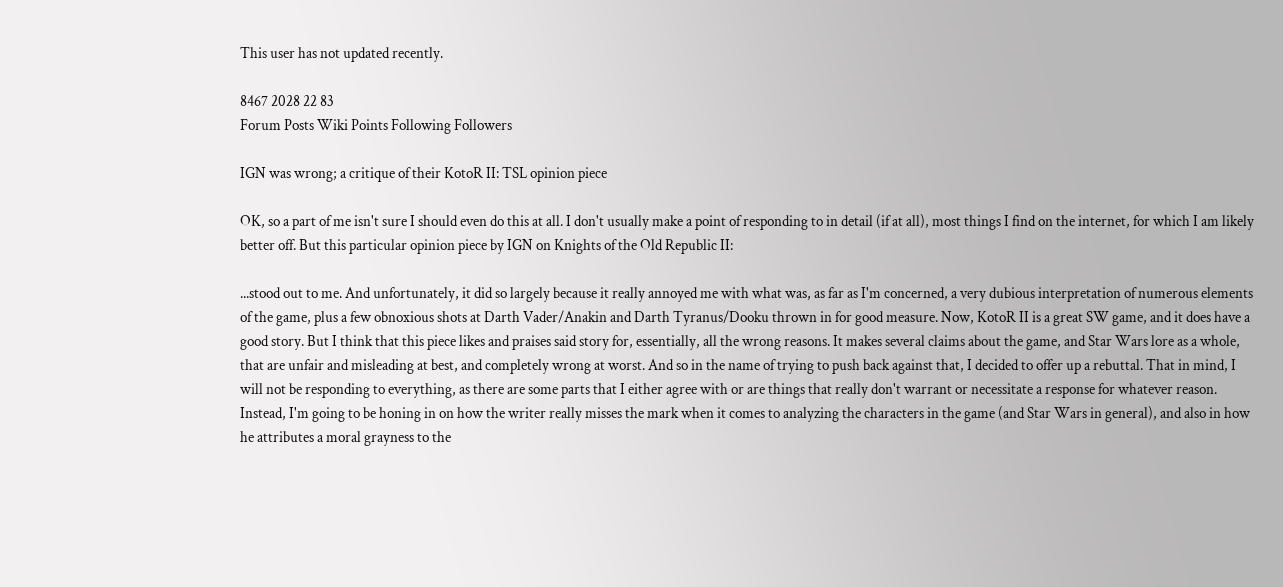This user has not updated recently.

8467 2028 22 83
Forum Posts Wiki Points Following Followers

IGN was wrong; a critique of their KotoR II: TSL opinion piece

OK, so a part of me isn't sure I should even do this at all. I don't usually make a point of responding to in detail (if at all), most things I find on the internet, for which I am likely better off. But this particular opinion piece by IGN on Knights of the Old Republic II:

...stood out to me. And unfortunately, it did so largely because it really annoyed me with what was, as far as I'm concerned, a very dubious interpretation of numerous elements of the game, plus a few obnoxious shots at Darth Vader/Anakin and Darth Tyranus/Dooku thrown in for good measure. Now, KotoR II is a great SW game, and it does have a good story. But I think that this piece likes and praises said story for, essentially, all the wrong reasons. It makes several claims about the game, and Star Wars lore as a whole, that are unfair and misleading at best, and completely wrong at worst. And so in the name of trying to push back against that, I decided to offer up a rebuttal. That in mind, I will not be responding to everything, as there are some parts that I either agree with or are things that really don't warrant or necessitate a response for whatever reason. Instead, I'm going to be honing in on how the writer really misses the mark when it comes to analyzing the characters in the game (and Star Wars in general), and also in how he attributes a moral grayness to the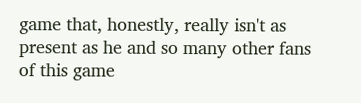game that, honestly, really isn't as present as he and so many other fans of this game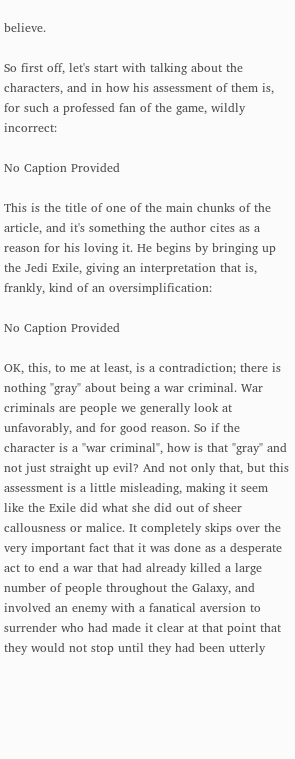believe.

So first off, let's start with talking about the characters, and in how his assessment of them is, for such a professed fan of the game, wildly incorrect:

No Caption Provided

This is the title of one of the main chunks of the article, and it's something the author cites as a reason for his loving it. He begins by bringing up the Jedi Exile, giving an interpretation that is, frankly, kind of an oversimplification:

No Caption Provided

OK, this, to me at least, is a contradiction; there is nothing "gray" about being a war criminal. War criminals are people we generally look at unfavorably, and for good reason. So if the character is a "war criminal", how is that "gray" and not just straight up evil? And not only that, but this assessment is a little misleading, making it seem like the Exile did what she did out of sheer callousness or malice. It completely skips over the very important fact that it was done as a desperate act to end a war that had already killed a large number of people throughout the Galaxy, and involved an enemy with a fanatical aversion to surrender who had made it clear at that point that they would not stop until they had been utterly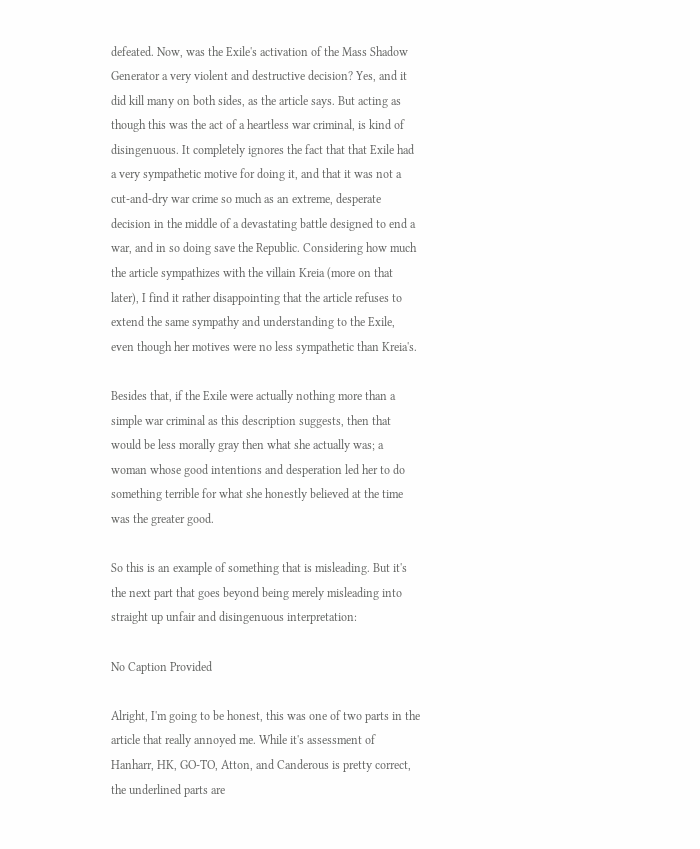defeated. Now, was the Exile's activation of the Mass Shadow Generator a very violent and destructive decision? Yes, and it did kill many on both sides, as the article says. But acting as though this was the act of a heartless war criminal, is kind of disingenuous. It completely ignores the fact that that Exile had a very sympathetic motive for doing it, and that it was not a cut-and-dry war crime so much as an extreme, desperate decision in the middle of a devastating battle designed to end a war, and in so doing save the Republic. Considering how much the article sympathizes with the villain Kreia (more on that later), I find it rather disappointing that the article refuses to extend the same sympathy and understanding to the Exile, even though her motives were no less sympathetic than Kreia's.

Besides that, if the Exile were actually nothing more than a simple war criminal as this description suggests, then that would be less morally gray then what she actually was; a woman whose good intentions and desperation led her to do something terrible for what she honestly believed at the time was the greater good.

So this is an example of something that is misleading. But it's the next part that goes beyond being merely misleading into straight up unfair and disingenuous interpretation:

No Caption Provided

Alright, I'm going to be honest, this was one of two parts in the article that really annoyed me. While it's assessment of Hanharr, HK, GO-TO, Atton, and Canderous is pretty correct, the underlined parts are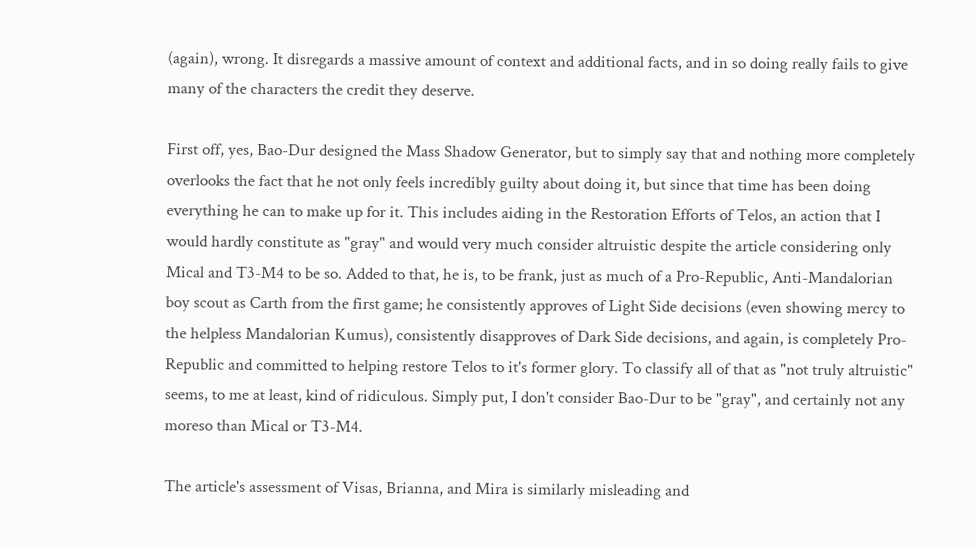(again), wrong. It disregards a massive amount of context and additional facts, and in so doing really fails to give many of the characters the credit they deserve.

First off, yes, Bao-Dur designed the Mass Shadow Generator, but to simply say that and nothing more completely overlooks the fact that he not only feels incredibly guilty about doing it, but since that time has been doing everything he can to make up for it. This includes aiding in the Restoration Efforts of Telos, an action that I would hardly constitute as "gray" and would very much consider altruistic despite the article considering only Mical and T3-M4 to be so. Added to that, he is, to be frank, just as much of a Pro-Republic, Anti-Mandalorian boy scout as Carth from the first game; he consistently approves of Light Side decisions (even showing mercy to the helpless Mandalorian Kumus), consistently disapproves of Dark Side decisions, and again, is completely Pro-Republic and committed to helping restore Telos to it's former glory. To classify all of that as "not truly altruistic" seems, to me at least, kind of ridiculous. Simply put, I don't consider Bao-Dur to be "gray", and certainly not any moreso than Mical or T3-M4.

The article's assessment of Visas, Brianna, and Mira is similarly misleading and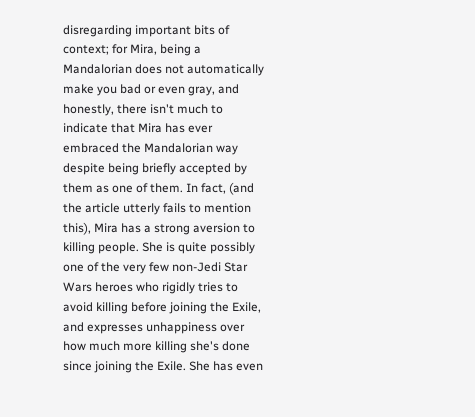disregarding important bits of context; for Mira, being a Mandalorian does not automatically make you bad or even gray, and honestly, there isn't much to indicate that Mira has ever embraced the Mandalorian way despite being briefly accepted by them as one of them. In fact, (and the article utterly fails to mention this), Mira has a strong aversion to killing people. She is quite possibly one of the very few non-Jedi Star Wars heroes who rigidly tries to avoid killing before joining the Exile, and expresses unhappiness over how much more killing she's done since joining the Exile. She has even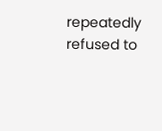repeatedly refused to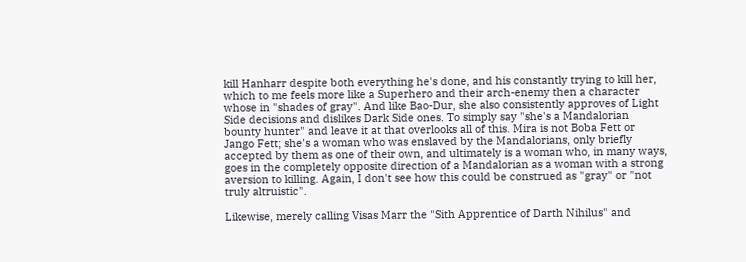kill Hanharr despite both everything he's done, and his constantly trying to kill her, which to me feels more like a Superhero and their arch-enemy then a character whose in "shades of gray". And like Bao-Dur, she also consistently approves of Light Side decisions and dislikes Dark Side ones. To simply say "she's a Mandalorian bounty hunter" and leave it at that overlooks all of this. Mira is not Boba Fett or Jango Fett; she's a woman who was enslaved by the Mandalorians, only briefly accepted by them as one of their own, and ultimately is a woman who, in many ways, goes in the completely opposite direction of a Mandalorian as a woman with a strong aversion to killing. Again, I don't see how this could be construed as "gray" or "not truly altruistic".

Likewise, merely calling Visas Marr the "Sith Apprentice of Darth Nihilus" and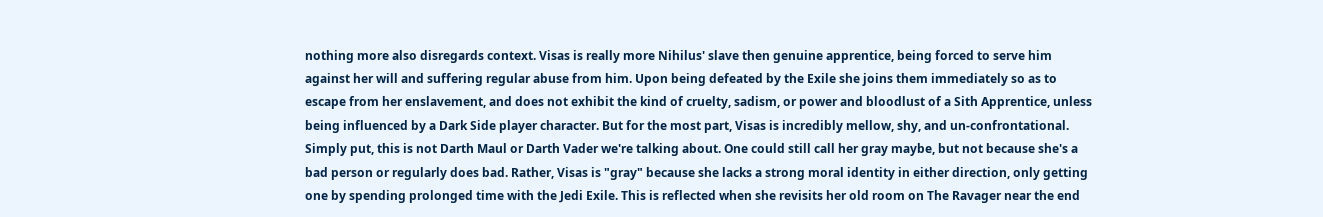nothing more also disregards context. Visas is really more Nihilus' slave then genuine apprentice, being forced to serve him against her will and suffering regular abuse from him. Upon being defeated by the Exile she joins them immediately so as to escape from her enslavement, and does not exhibit the kind of cruelty, sadism, or power and bloodlust of a Sith Apprentice, unless being influenced by a Dark Side player character. But for the most part, Visas is incredibly mellow, shy, and un-confrontational. Simply put, this is not Darth Maul or Darth Vader we're talking about. One could still call her gray maybe, but not because she's a bad person or regularly does bad. Rather, Visas is "gray" because she lacks a strong moral identity in either direction, only getting one by spending prolonged time with the Jedi Exile. This is reflected when she revisits her old room on The Ravager near the end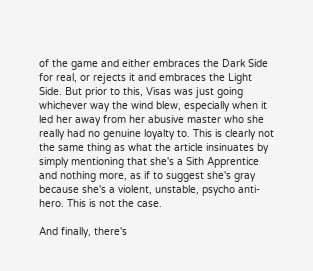of the game and either embraces the Dark Side for real, or rejects it and embraces the Light Side. But prior to this, Visas was just going whichever way the wind blew, especially when it led her away from her abusive master who she really had no genuine loyalty to. This is clearly not the same thing as what the article insinuates by simply mentioning that she's a Sith Apprentice and nothing more, as if to suggest she's gray because she's a violent, unstable, psycho anti-hero. This is not the case.

And finally, there's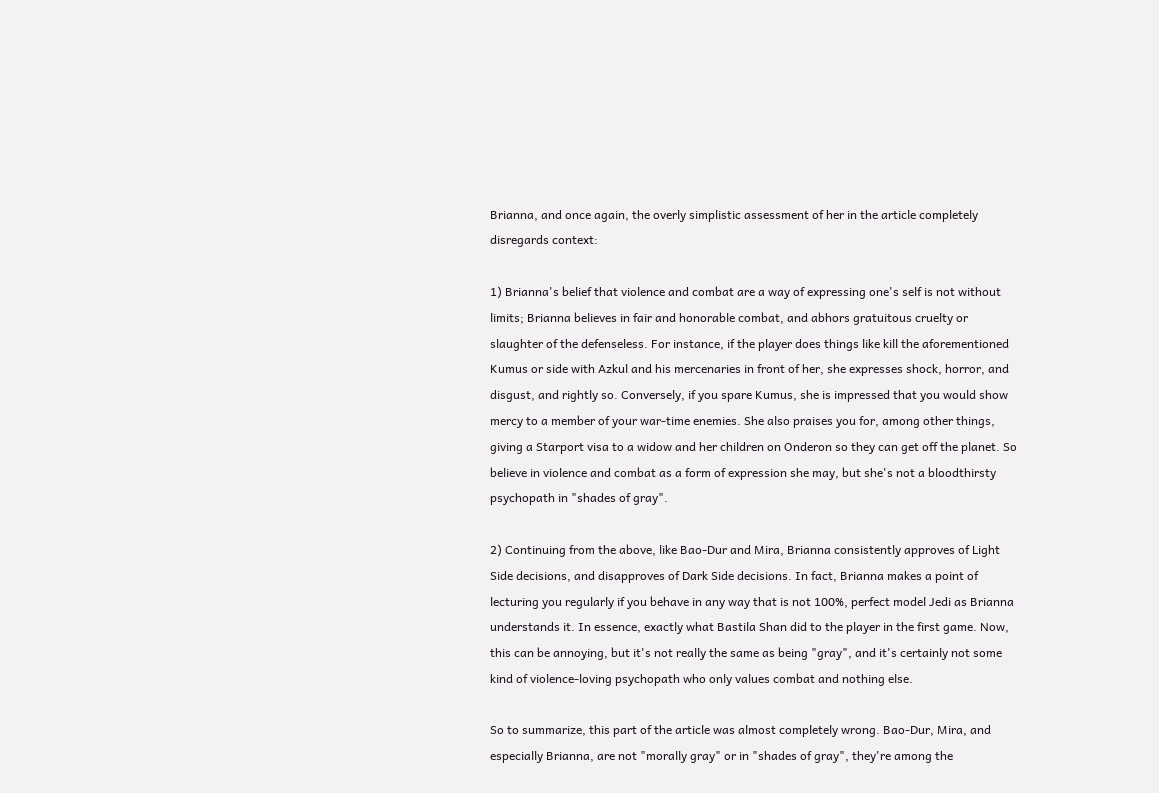Brianna, and once again, the overly simplistic assessment of her in the article completely disregards context:

1) Brianna's belief that violence and combat are a way of expressing one's self is not without limits; Brianna believes in fair and honorable combat, and abhors gratuitous cruelty or slaughter of the defenseless. For instance, if the player does things like kill the aforementioned Kumus or side with Azkul and his mercenaries in front of her, she expresses shock, horror, and disgust, and rightly so. Conversely, if you spare Kumus, she is impressed that you would show mercy to a member of your war-time enemies. She also praises you for, among other things, giving a Starport visa to a widow and her children on Onderon so they can get off the planet. So believe in violence and combat as a form of expression she may, but she's not a bloodthirsty psychopath in "shades of gray".

2) Continuing from the above, like Bao-Dur and Mira, Brianna consistently approves of Light Side decisions, and disapproves of Dark Side decisions. In fact, Brianna makes a point of lecturing you regularly if you behave in any way that is not 100%, perfect model Jedi as Brianna understands it. In essence, exactly what Bastila Shan did to the player in the first game. Now, this can be annoying, but it's not really the same as being "gray", and it's certainly not some kind of violence-loving psychopath who only values combat and nothing else.

So to summarize, this part of the article was almost completely wrong. Bao-Dur, Mira, and especially Brianna, are not "morally gray" or in "shades of gray", they're among the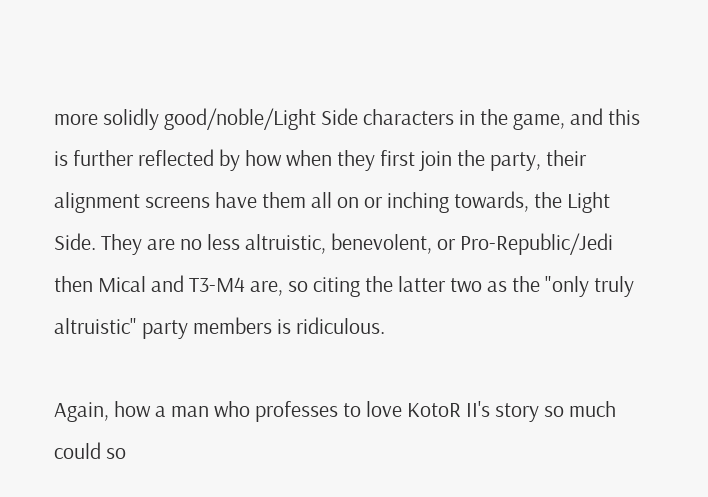more solidly good/noble/Light Side characters in the game, and this is further reflected by how when they first join the party, their alignment screens have them all on or inching towards, the Light Side. They are no less altruistic, benevolent, or Pro-Republic/Jedi then Mical and T3-M4 are, so citing the latter two as the "only truly altruistic" party members is ridiculous.

Again, how a man who professes to love KotoR II's story so much could so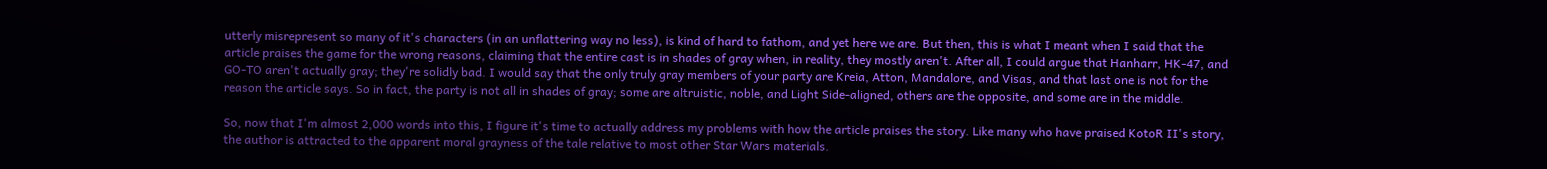utterly misrepresent so many of it's characters (in an unflattering way no less), is kind of hard to fathom, and yet here we are. But then, this is what I meant when I said that the article praises the game for the wrong reasons, claiming that the entire cast is in shades of gray when, in reality, they mostly aren't. After all, I could argue that Hanharr, HK-47, and GO-TO aren't actually gray; they're solidly bad. I would say that the only truly gray members of your party are Kreia, Atton, Mandalore, and Visas, and that last one is not for the reason the article says. So in fact, the party is not all in shades of gray; some are altruistic, noble, and Light Side-aligned, others are the opposite, and some are in the middle.

So, now that I'm almost 2,000 words into this, I figure it's time to actually address my problems with how the article praises the story. Like many who have praised KotoR II's story, the author is attracted to the apparent moral grayness of the tale relative to most other Star Wars materials.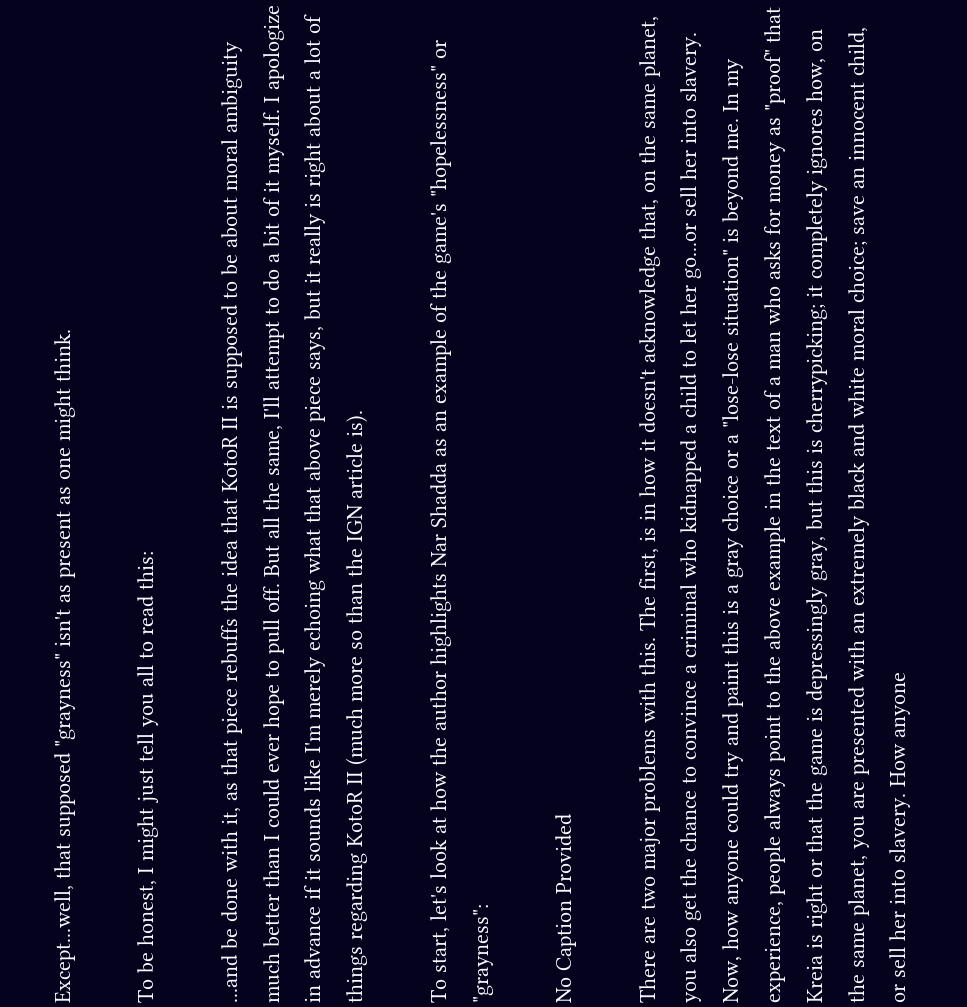Except...well, that supposed "grayness" isn't as present as one might think.

To be honest, I might just tell you all to read this:

...and be done with it, as that piece rebuffs the idea that KotoR II is supposed to be about moral ambiguity much better than I could ever hope to pull off. But all the same, I'll attempt to do a bit of it myself. I apologize in advance if it sounds like I'm merely echoing what that above piece says, but it really is right about a lot of things regarding KotoR II (much more so than the IGN article is).

To start, let's look at how the author highlights Nar Shadda as an example of the game's "hopelessness" or "grayness":

No Caption Provided

There are two major problems with this. The first, is in how it doesn't acknowledge that, on the same planet, you also get the chance to convince a criminal who kidnapped a child to let her go...or sell her into slavery. Now, how anyone could try and paint this is a gray choice or a "lose-lose situation" is beyond me. In my experience, people always point to the above example in the text of a man who asks for money as "proof" that Kreia is right or that the game is depressingly gray, but this is cherrypicking; it completely ignores how, on the same planet, you are presented with an extremely black and white moral choice; save an innocent child, or sell her into slavery. How anyone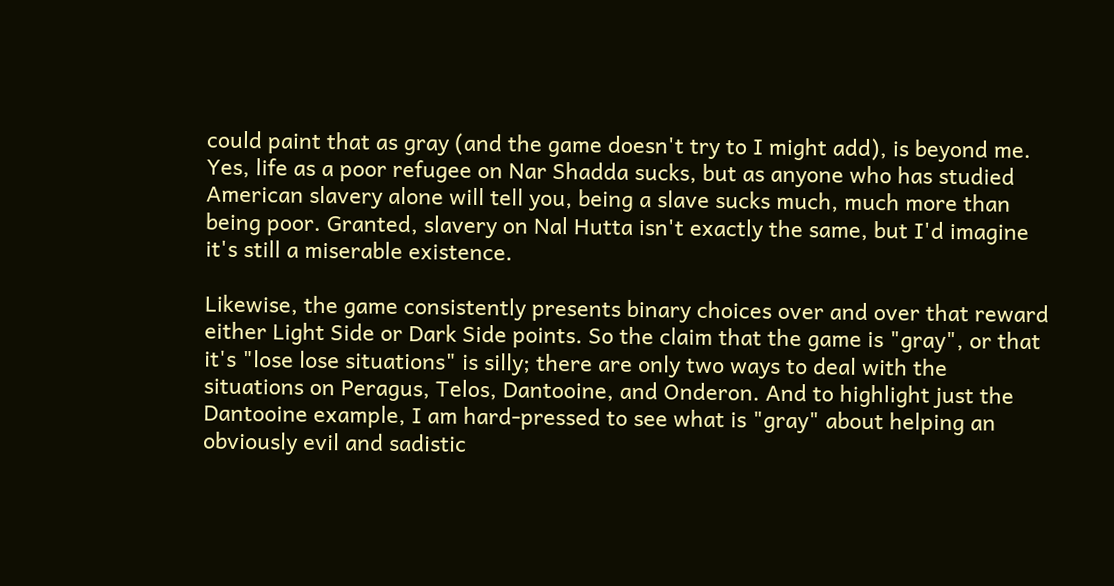could paint that as gray (and the game doesn't try to I might add), is beyond me. Yes, life as a poor refugee on Nar Shadda sucks, but as anyone who has studied American slavery alone will tell you, being a slave sucks much, much more than being poor. Granted, slavery on Nal Hutta isn't exactly the same, but I'd imagine it's still a miserable existence.

Likewise, the game consistently presents binary choices over and over that reward either Light Side or Dark Side points. So the claim that the game is "gray", or that it's "lose lose situations" is silly; there are only two ways to deal with the situations on Peragus, Telos, Dantooine, and Onderon. And to highlight just the Dantooine example, I am hard-pressed to see what is "gray" about helping an obviously evil and sadistic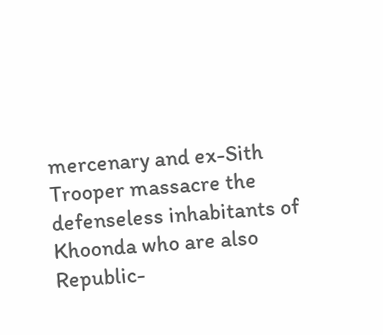mercenary and ex-Sith Trooper massacre the defenseless inhabitants of Khoonda who are also Republic-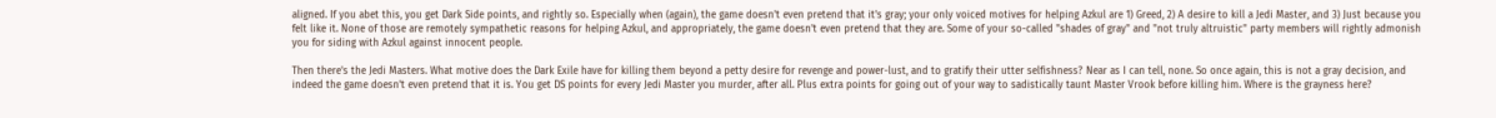aligned. If you abet this, you get Dark Side points, and rightly so. Especially when (again), the game doesn't even pretend that it's gray; your only voiced motives for helping Azkul are 1) Greed, 2) A desire to kill a Jedi Master, and 3) Just because you felt like it. None of those are remotely sympathetic reasons for helping Azkul, and appropriately, the game doesn't even pretend that they are. Some of your so-called "shades of gray" and "not truly altruistic" party members will rightly admonish you for siding with Azkul against innocent people.

Then there's the Jedi Masters. What motive does the Dark Exile have for killing them beyond a petty desire for revenge and power-lust, and to gratify their utter selfishness? Near as I can tell, none. So once again, this is not a gray decision, and indeed the game doesn't even pretend that it is. You get DS points for every Jedi Master you murder, after all. Plus extra points for going out of your way to sadistically taunt Master Vrook before killing him. Where is the grayness here?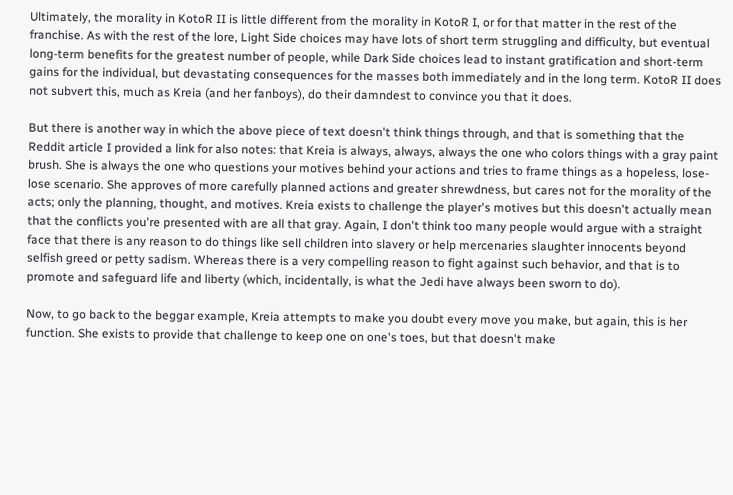Ultimately, the morality in KotoR II is little different from the morality in KotoR I, or for that matter in the rest of the franchise. As with the rest of the lore, Light Side choices may have lots of short term struggling and difficulty, but eventual long-term benefits for the greatest number of people, while Dark Side choices lead to instant gratification and short-term gains for the individual, but devastating consequences for the masses both immediately and in the long term. KotoR II does not subvert this, much as Kreia (and her fanboys), do their damndest to convince you that it does.

But there is another way in which the above piece of text doesn't think things through, and that is something that the Reddit article I provided a link for also notes: that Kreia is always, always, always the one who colors things with a gray paint brush. She is always the one who questions your motives behind your actions and tries to frame things as a hopeless, lose-lose scenario. She approves of more carefully planned actions and greater shrewdness, but cares not for the morality of the acts; only the planning, thought, and motives. Kreia exists to challenge the player's motives but this doesn't actually mean that the conflicts you're presented with are all that gray. Again, I don't think too many people would argue with a straight face that there is any reason to do things like sell children into slavery or help mercenaries slaughter innocents beyond selfish greed or petty sadism. Whereas there is a very compelling reason to fight against such behavior, and that is to promote and safeguard life and liberty (which, incidentally, is what the Jedi have always been sworn to do).

Now, to go back to the beggar example, Kreia attempts to make you doubt every move you make, but again, this is her function. She exists to provide that challenge to keep one on one's toes, but that doesn't make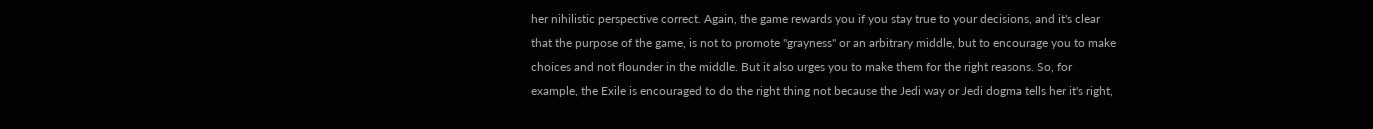her nihilistic perspective correct. Again, the game rewards you if you stay true to your decisions, and it's clear that the purpose of the game, is not to promote "grayness" or an arbitrary middle, but to encourage you to make choices and not flounder in the middle. But it also urges you to make them for the right reasons. So, for example, the Exile is encouraged to do the right thing not because the Jedi way or Jedi dogma tells her it's right,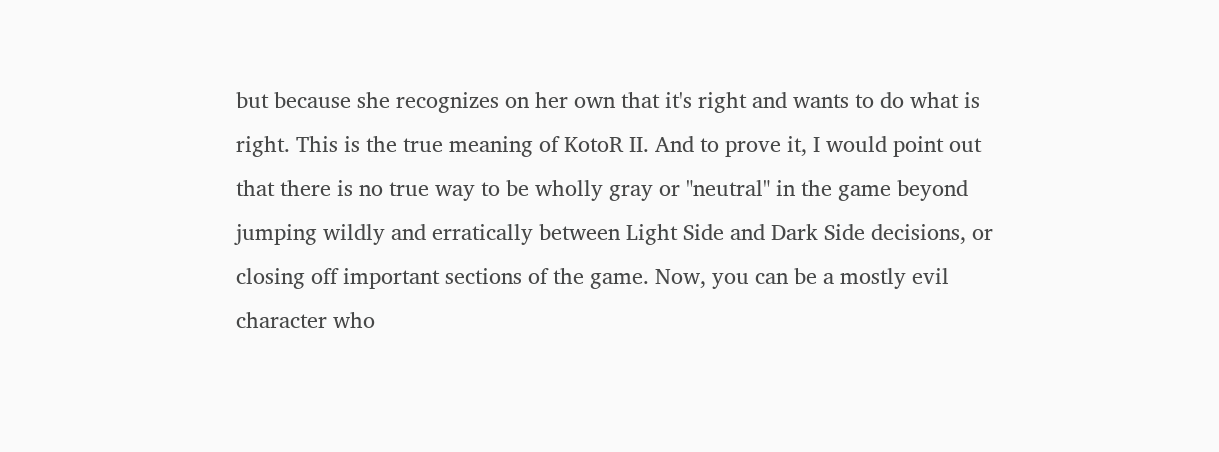but because she recognizes on her own that it's right and wants to do what is right. This is the true meaning of KotoR II. And to prove it, I would point out that there is no true way to be wholly gray or "neutral" in the game beyond jumping wildly and erratically between Light Side and Dark Side decisions, or closing off important sections of the game. Now, you can be a mostly evil character who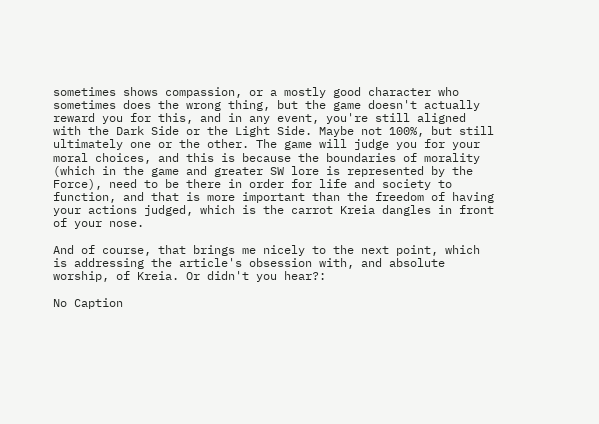sometimes shows compassion, or a mostly good character who sometimes does the wrong thing, but the game doesn't actually reward you for this, and in any event, you're still aligned with the Dark Side or the Light Side. Maybe not 100%, but still ultimately one or the other. The game will judge you for your moral choices, and this is because the boundaries of morality (which in the game and greater SW lore is represented by the Force), need to be there in order for life and society to function, and that is more important than the freedom of having your actions judged, which is the carrot Kreia dangles in front of your nose.

And of course, that brings me nicely to the next point, which is addressing the article's obsession with, and absolute worship, of Kreia. Or didn't you hear?:

No Caption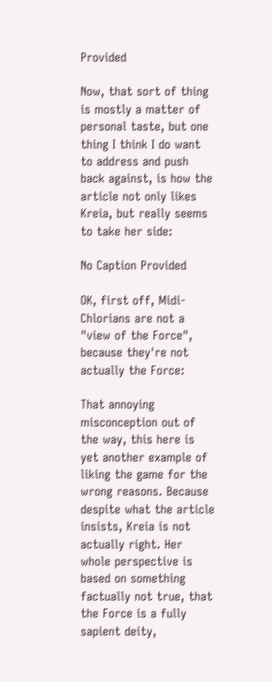Provided

Now, that sort of thing is mostly a matter of personal taste, but one thing I think I do want to address and push back against, is how the article not only likes Kreia, but really seems to take her side:

No Caption Provided

OK, first off, Midi-Chlorians are not a "view of the Force", because they're not actually the Force:

That annoying misconception out of the way, this here is yet another example of liking the game for the wrong reasons. Because despite what the article insists, Kreia is not actually right. Her whole perspective is based on something factually not true, that the Force is a fully sapient deity,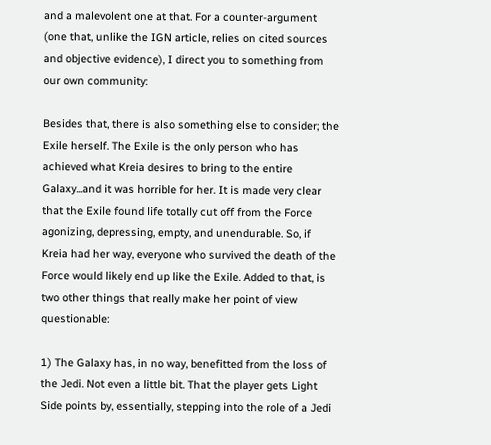and a malevolent one at that. For a counter-argument (one that, unlike the IGN article, relies on cited sources and objective evidence), I direct you to something from our own community:

Besides that, there is also something else to consider; the Exile herself. The Exile is the only person who has achieved what Kreia desires to bring to the entire Galaxy...and it was horrible for her. It is made very clear that the Exile found life totally cut off from the Force agonizing, depressing, empty, and unendurable. So, if Kreia had her way, everyone who survived the death of the Force would likely end up like the Exile. Added to that, is two other things that really make her point of view questionable:

1) The Galaxy has, in no way, benefitted from the loss of the Jedi. Not even a little bit. That the player gets Light Side points by, essentially, stepping into the role of a Jedi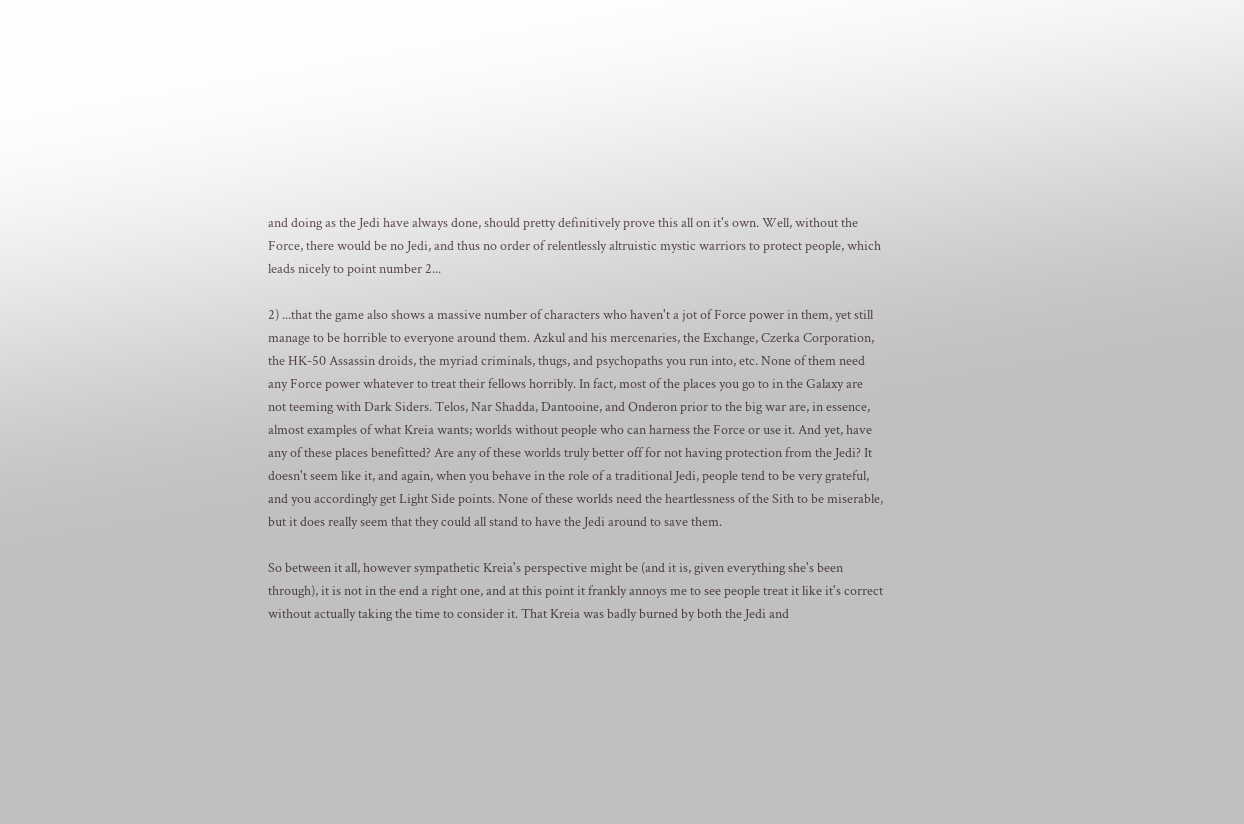and doing as the Jedi have always done, should pretty definitively prove this all on it's own. Well, without the Force, there would be no Jedi, and thus no order of relentlessly altruistic mystic warriors to protect people, which leads nicely to point number 2...

2) ...that the game also shows a massive number of characters who haven't a jot of Force power in them, yet still manage to be horrible to everyone around them. Azkul and his mercenaries, the Exchange, Czerka Corporation, the HK-50 Assassin droids, the myriad criminals, thugs, and psychopaths you run into, etc. None of them need any Force power whatever to treat their fellows horribly. In fact, most of the places you go to in the Galaxy are not teeming with Dark Siders. Telos, Nar Shadda, Dantooine, and Onderon prior to the big war are, in essence, almost examples of what Kreia wants; worlds without people who can harness the Force or use it. And yet, have any of these places benefitted? Are any of these worlds truly better off for not having protection from the Jedi? It doesn't seem like it, and again, when you behave in the role of a traditional Jedi, people tend to be very grateful, and you accordingly get Light Side points. None of these worlds need the heartlessness of the Sith to be miserable, but it does really seem that they could all stand to have the Jedi around to save them.

So between it all, however sympathetic Kreia's perspective might be (and it is, given everything she's been through), it is not in the end a right one, and at this point it frankly annoys me to see people treat it like it's correct without actually taking the time to consider it. That Kreia was badly burned by both the Jedi and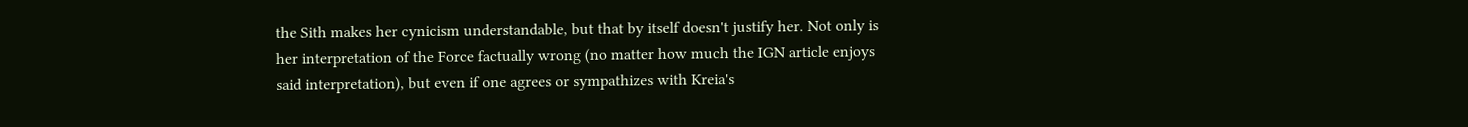the Sith makes her cynicism understandable, but that by itself doesn't justify her. Not only is her interpretation of the Force factually wrong (no matter how much the IGN article enjoys said interpretation), but even if one agrees or sympathizes with Kreia's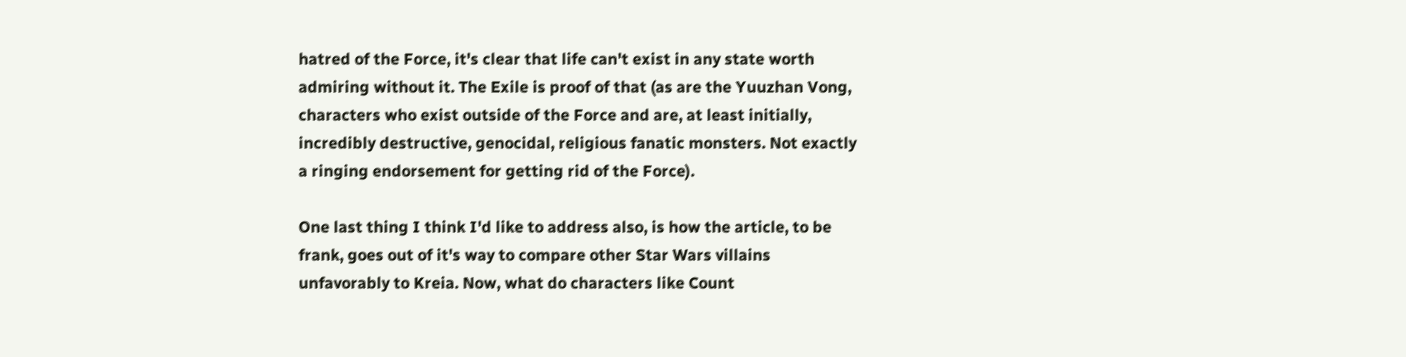hatred of the Force, it's clear that life can't exist in any state worth admiring without it. The Exile is proof of that (as are the Yuuzhan Vong, characters who exist outside of the Force and are, at least initially, incredibly destructive, genocidal, religious fanatic monsters. Not exactly a ringing endorsement for getting rid of the Force).

One last thing I think I'd like to address also, is how the article, to be frank, goes out of it's way to compare other Star Wars villains unfavorably to Kreia. Now, what do characters like Count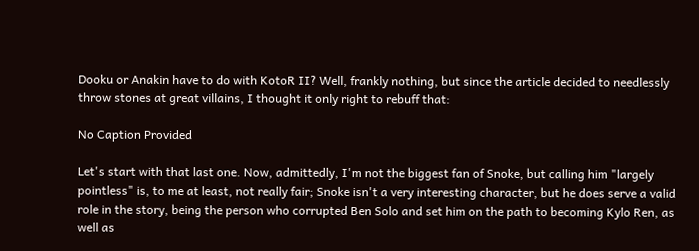Dooku or Anakin have to do with KotoR II? Well, frankly nothing, but since the article decided to needlessly throw stones at great villains, I thought it only right to rebuff that:

No Caption Provided

Let's start with that last one. Now, admittedly, I'm not the biggest fan of Snoke, but calling him "largely pointless" is, to me at least, not really fair; Snoke isn't a very interesting character, but he does serve a valid role in the story, being the person who corrupted Ben Solo and set him on the path to becoming Kylo Ren, as well as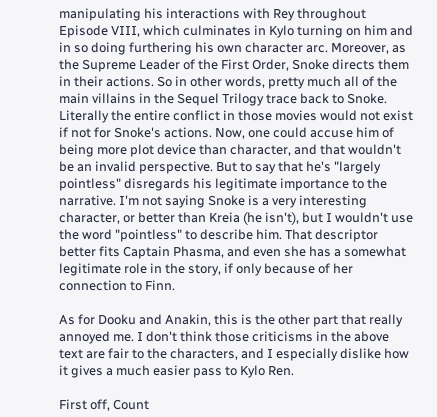manipulating his interactions with Rey throughout Episode VIII, which culminates in Kylo turning on him and in so doing furthering his own character arc. Moreover, as the Supreme Leader of the First Order, Snoke directs them in their actions. So in other words, pretty much all of the main villains in the Sequel Trilogy trace back to Snoke. Literally the entire conflict in those movies would not exist if not for Snoke's actions. Now, one could accuse him of being more plot device than character, and that wouldn't be an invalid perspective. But to say that he's "largely pointless" disregards his legitimate importance to the narrative. I'm not saying Snoke is a very interesting character, or better than Kreia (he isn't), but I wouldn't use the word "pointless" to describe him. That descriptor better fits Captain Phasma, and even she has a somewhat legitimate role in the story, if only because of her connection to Finn.

As for Dooku and Anakin, this is the other part that really annoyed me. I don't think those criticisms in the above text are fair to the characters, and I especially dislike how it gives a much easier pass to Kylo Ren.

First off, Count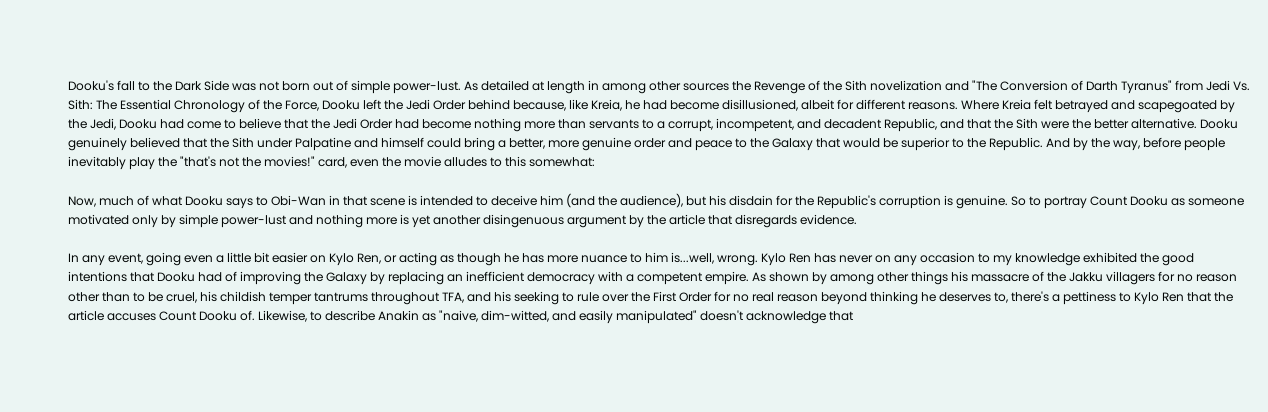Dooku's fall to the Dark Side was not born out of simple power-lust. As detailed at length in among other sources the Revenge of the Sith novelization and "The Conversion of Darth Tyranus" from Jedi Vs. Sith: The Essential Chronology of the Force, Dooku left the Jedi Order behind because, like Kreia, he had become disillusioned, albeit for different reasons. Where Kreia felt betrayed and scapegoated by the Jedi, Dooku had come to believe that the Jedi Order had become nothing more than servants to a corrupt, incompetent, and decadent Republic, and that the Sith were the better alternative. Dooku genuinely believed that the Sith under Palpatine and himself could bring a better, more genuine order and peace to the Galaxy that would be superior to the Republic. And by the way, before people inevitably play the "that's not the movies!" card, even the movie alludes to this somewhat:

Now, much of what Dooku says to Obi-Wan in that scene is intended to deceive him (and the audience), but his disdain for the Republic's corruption is genuine. So to portray Count Dooku as someone motivated only by simple power-lust and nothing more is yet another disingenuous argument by the article that disregards evidence.

In any event, going even a little bit easier on Kylo Ren, or acting as though he has more nuance to him is...well, wrong. Kylo Ren has never on any occasion to my knowledge exhibited the good intentions that Dooku had of improving the Galaxy by replacing an inefficient democracy with a competent empire. As shown by among other things his massacre of the Jakku villagers for no reason other than to be cruel, his childish temper tantrums throughout TFA, and his seeking to rule over the First Order for no real reason beyond thinking he deserves to, there's a pettiness to Kylo Ren that the article accuses Count Dooku of. Likewise, to describe Anakin as "naive, dim-witted, and easily manipulated" doesn't acknowledge that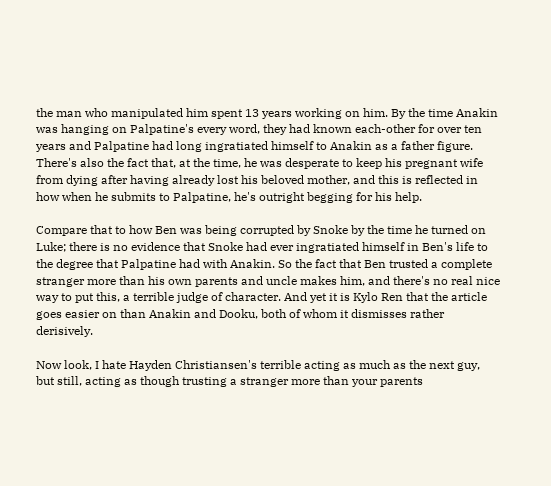the man who manipulated him spent 13 years working on him. By the time Anakin was hanging on Palpatine's every word, they had known each-other for over ten years and Palpatine had long ingratiated himself to Anakin as a father figure. There's also the fact that, at the time, he was desperate to keep his pregnant wife from dying after having already lost his beloved mother, and this is reflected in how when he submits to Palpatine, he's outright begging for his help.

Compare that to how Ben was being corrupted by Snoke by the time he turned on Luke; there is no evidence that Snoke had ever ingratiated himself in Ben's life to the degree that Palpatine had with Anakin. So the fact that Ben trusted a complete stranger more than his own parents and uncle makes him, and there's no real nice way to put this, a terrible judge of character. And yet it is Kylo Ren that the article goes easier on than Anakin and Dooku, both of whom it dismisses rather derisively.

Now look, I hate Hayden Christiansen's terrible acting as much as the next guy, but still, acting as though trusting a stranger more than your parents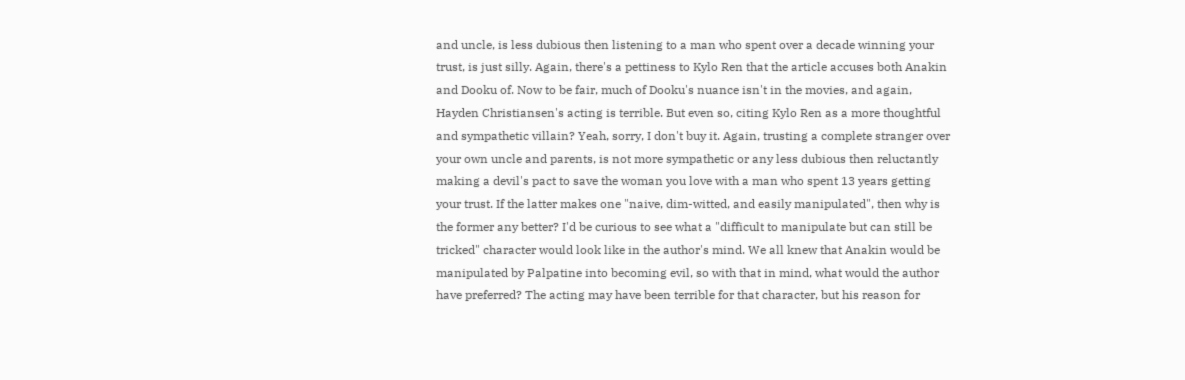and uncle, is less dubious then listening to a man who spent over a decade winning your trust, is just silly. Again, there's a pettiness to Kylo Ren that the article accuses both Anakin and Dooku of. Now to be fair, much of Dooku's nuance isn't in the movies, and again, Hayden Christiansen's acting is terrible. But even so, citing Kylo Ren as a more thoughtful and sympathetic villain? Yeah, sorry, I don't buy it. Again, trusting a complete stranger over your own uncle and parents, is not more sympathetic or any less dubious then reluctantly making a devil's pact to save the woman you love with a man who spent 13 years getting your trust. If the latter makes one "naive, dim-witted, and easily manipulated", then why is the former any better? I'd be curious to see what a "difficult to manipulate but can still be tricked" character would look like in the author's mind. We all knew that Anakin would be manipulated by Palpatine into becoming evil, so with that in mind, what would the author have preferred? The acting may have been terrible for that character, but his reason for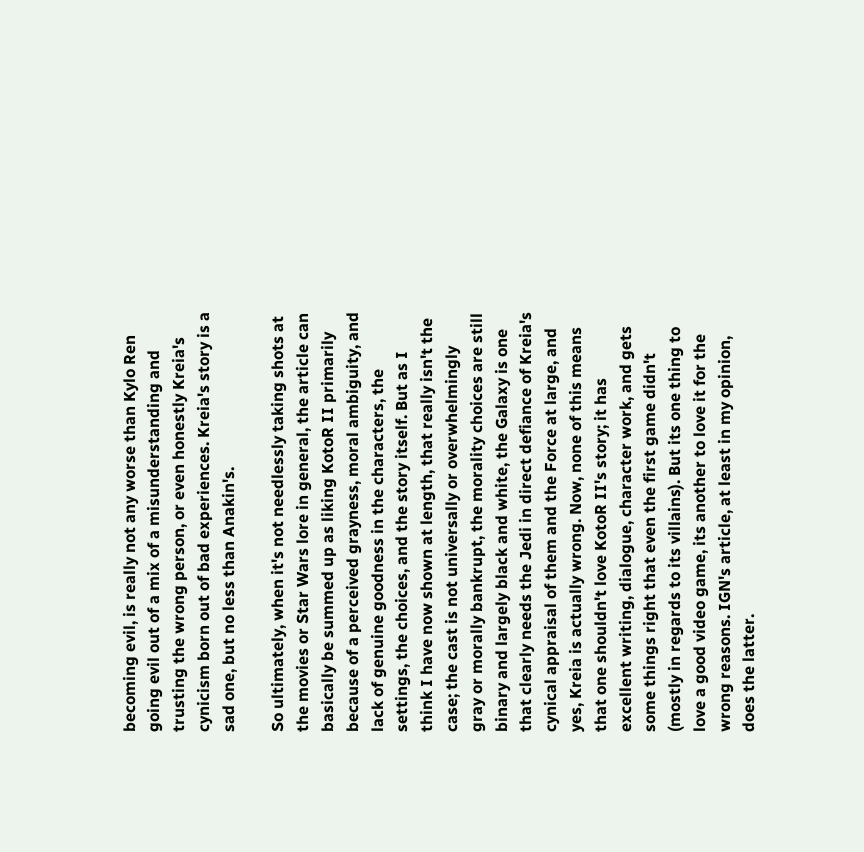becoming evil, is really not any worse than Kylo Ren going evil out of a mix of a misunderstanding and trusting the wrong person, or even honestly Kreia's cynicism born out of bad experiences. Kreia's story is a sad one, but no less than Anakin's.

So ultimately, when it's not needlessly taking shots at the movies or Star Wars lore in general, the article can basically be summed up as liking KotoR II primarily because of a perceived grayness, moral ambiguity, and lack of genuine goodness in the characters, the settings, the choices, and the story itself. But as I think I have now shown at length, that really isn't the case; the cast is not universally or overwhelmingly gray or morally bankrupt, the morality choices are still binary and largely black and white, the Galaxy is one that clearly needs the Jedi in direct defiance of Kreia's cynical appraisal of them and the Force at large, and yes, Kreia is actually wrong. Now, none of this means that one shouldn't love KotoR II's story; it has excellent writing, dialogue, character work, and gets some things right that even the first game didn't (mostly in regards to its villains). But its one thing to love a good video game, its another to love it for the wrong reasons. IGN's article, at least in my opinion, does the latter.